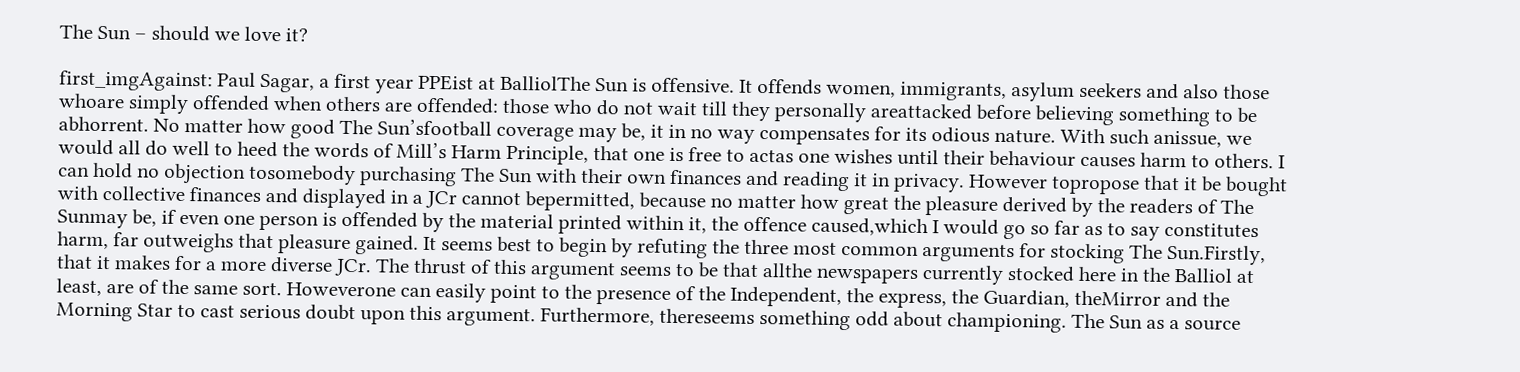The Sun – should we love it?

first_imgAgainst: Paul Sagar, a first year PPEist at BalliolThe Sun is offensive. It offends women, immigrants, asylum seekers and also those whoare simply offended when others are offended: those who do not wait till they personally areattacked before believing something to be abhorrent. No matter how good The Sun’sfootball coverage may be, it in no way compensates for its odious nature. With such anissue, we would all do well to heed the words of Mill’s Harm Principle, that one is free to actas one wishes until their behaviour causes harm to others. I can hold no objection tosomebody purchasing The Sun with their own finances and reading it in privacy. However topropose that it be bought with collective finances and displayed in a JCr cannot bepermitted, because no matter how great the pleasure derived by the readers of The Sunmay be, if even one person is offended by the material printed within it, the offence caused,which I would go so far as to say constitutes harm, far outweighs that pleasure gained. It seems best to begin by refuting the three most common arguments for stocking The Sun.Firstly, that it makes for a more diverse JCr. The thrust of this argument seems to be that allthe newspapers currently stocked here in the Balliol at least, are of the same sort. Howeverone can easily point to the presence of the Independent, the express, the Guardian, theMirror and the Morning Star to cast serious doubt upon this argument. Furthermore, thereseems something odd about championing. The Sun as a source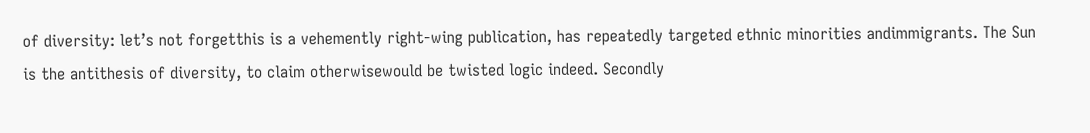of diversity: let’s not forgetthis is a vehemently right-wing publication, has repeatedly targeted ethnic minorities andimmigrants. The Sun is the antithesis of diversity, to claim otherwisewould be twisted logic indeed. Secondly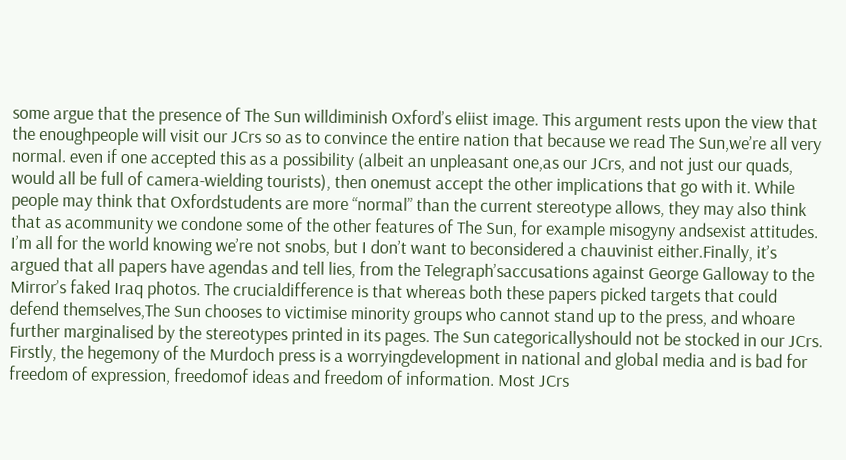some argue that the presence of The Sun willdiminish Oxford’s eliist image. This argument rests upon the view that the enoughpeople will visit our JCrs so as to convince the entire nation that because we read The Sun,we’re all very normal. even if one accepted this as a possibility (albeit an unpleasant one,as our JCrs, and not just our quads, would all be full of camera-wielding tourists), then onemust accept the other implications that go with it. While people may think that Oxfordstudents are more “normal” than the current stereotype allows, they may also think that as acommunity we condone some of the other features of The Sun, for example misogyny andsexist attitudes. I’m all for the world knowing we’re not snobs, but I don’t want to beconsidered a chauvinist either.Finally, it’s argued that all papers have agendas and tell lies, from the Telegraph’saccusations against George Galloway to the Mirror’s faked Iraq photos. The crucialdifference is that whereas both these papers picked targets that could defend themselves,The Sun chooses to victimise minority groups who cannot stand up to the press, and whoare further marginalised by the stereotypes printed in its pages. The Sun categoricallyshould not be stocked in our JCrs. Firstly, the hegemony of the Murdoch press is a worryingdevelopment in national and global media and is bad for freedom of expression, freedomof ideas and freedom of information. Most JCrs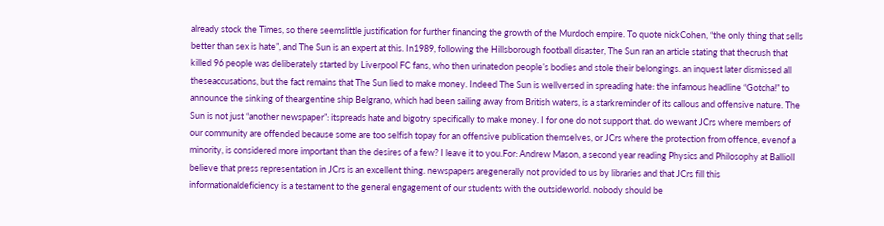already stock the Times, so there seemslittle justification for further financing the growth of the Murdoch empire. To quote nickCohen, “the only thing that sells better than sex is hate”, and The Sun is an expert at this. In1989, following the Hillsborough football disaster, The Sun ran an article stating that thecrush that killed 96 people was deliberately started by Liverpool FC fans, who then urinatedon people’s bodies and stole their belongings. an inquest later dismissed all theseaccusations, but the fact remains that The Sun lied to make money. Indeed The Sun is wellversed in spreading hate: the infamous headline “Gotcha!” to announce the sinking of theargentine ship Belgrano, which had been sailing away from British waters, is a starkreminder of its callous and offensive nature. The Sun is not just “another newspaper”: itspreads hate and bigotry specifically to make money. I for one do not support that. do wewant JCrs where members of our community are offended because some are too selfish topay for an offensive publication themselves, or JCrs where the protection from offence, evenof a minority, is considered more important than the desires of a few? I leave it to you.For: Andrew Mason, a second year reading Physics and Philosophy at BalliolI believe that press representation in JCrs is an excellent thing. newspapers aregenerally not provided to us by libraries and that JCrs fill this informationaldeficiency is a testament to the general engagement of our students with the outsideworld. nobody should be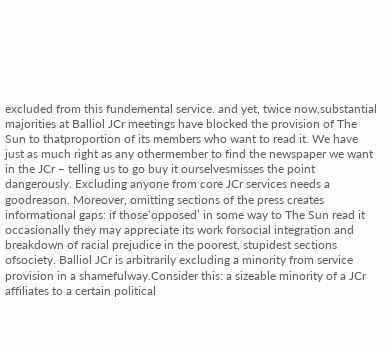excluded from this fundemental service. and yet, twice now,substantial majorities at Balliol JCr meetings have blocked the provision of The Sun to thatproportion of its members who want to read it. We have just as much right as any othermember to find the newspaper we want in the JCr – telling us to go buy it ourselvesmisses the point dangerously. Excluding anyone from core JCr services needs a goodreason. Moreover, omitting sections of the press creates informational gaps: if those‘opposed’ in some way to The Sun read it occasionally they may appreciate its work forsocial integration and breakdown of racial prejudice in the poorest, stupidest sections ofsociety. Balliol JCr is arbitrarily excluding a minority from service provision in a shamefulway.Consider this: a sizeable minority of a JCr affiliates to a certain political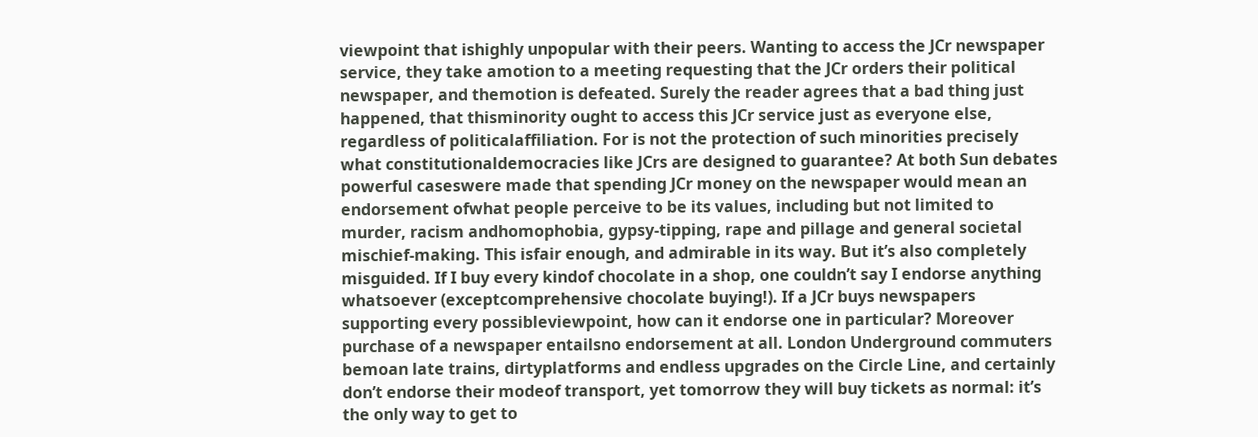viewpoint that ishighly unpopular with their peers. Wanting to access the JCr newspaper service, they take amotion to a meeting requesting that the JCr orders their political newspaper, and themotion is defeated. Surely the reader agrees that a bad thing just happened, that thisminority ought to access this JCr service just as everyone else, regardless of politicalaffiliation. For is not the protection of such minorities precisely what constitutionaldemocracies like JCrs are designed to guarantee? At both Sun debates powerful caseswere made that spending JCr money on the newspaper would mean an endorsement ofwhat people perceive to be its values, including but not limited to murder, racism andhomophobia, gypsy-tipping, rape and pillage and general societal mischief-making. This isfair enough, and admirable in its way. But it’s also completely misguided. If I buy every kindof chocolate in a shop, one couldn’t say I endorse anything whatsoever (exceptcomprehensive chocolate buying!). If a JCr buys newspapers supporting every possibleviewpoint, how can it endorse one in particular? Moreover purchase of a newspaper entailsno endorsement at all. London Underground commuters bemoan late trains, dirtyplatforms and endless upgrades on the Circle Line, and certainly don’t endorse their modeof transport, yet tomorrow they will buy tickets as normal: it’s the only way to get to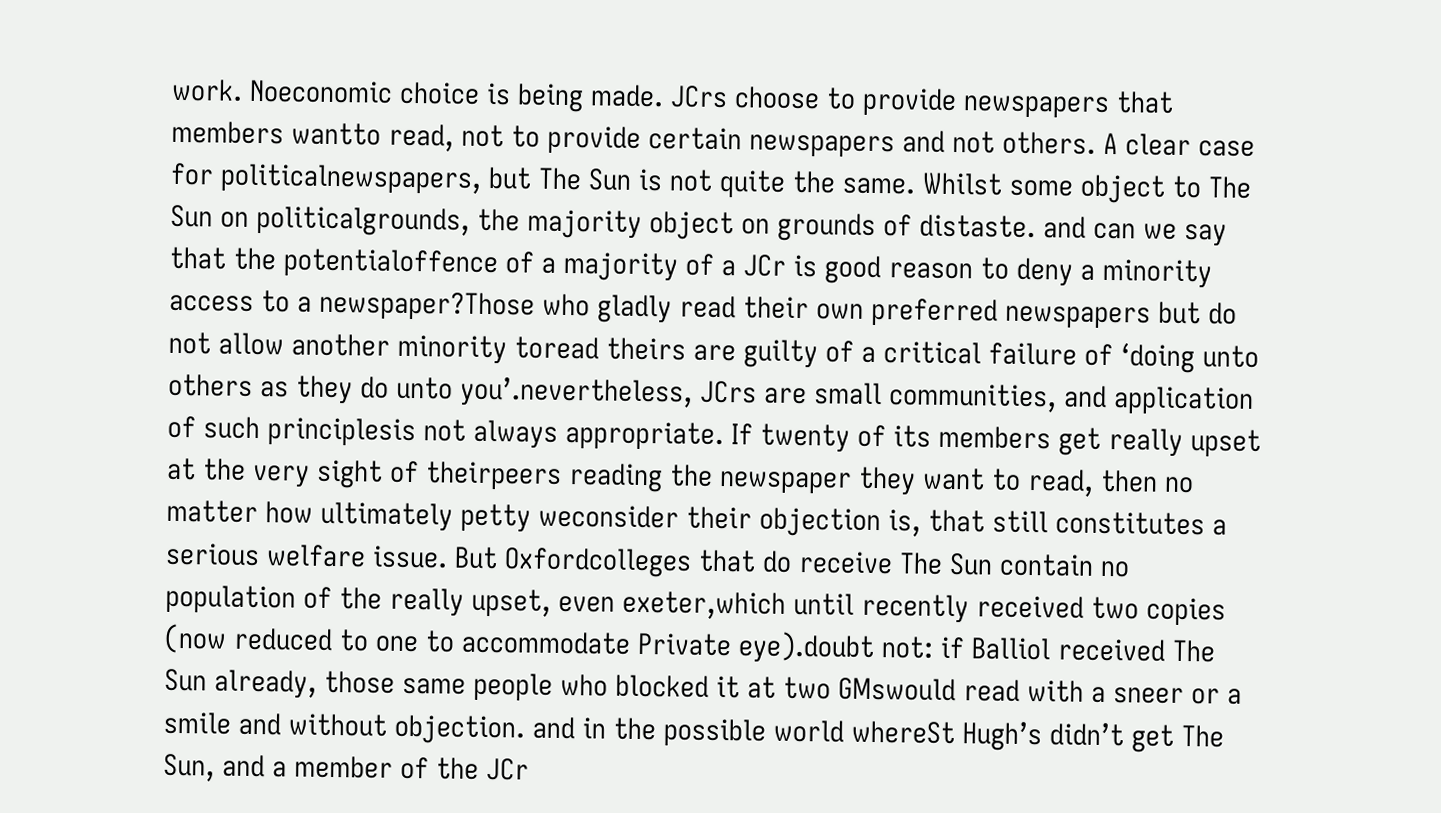work. Noeconomic choice is being made. JCrs choose to provide newspapers that members wantto read, not to provide certain newspapers and not others. A clear case for politicalnewspapers, but The Sun is not quite the same. Whilst some object to The Sun on politicalgrounds, the majority object on grounds of distaste. and can we say that the potentialoffence of a majority of a JCr is good reason to deny a minority access to a newspaper?Those who gladly read their own preferred newspapers but do not allow another minority toread theirs are guilty of a critical failure of ‘doing unto others as they do unto you’.nevertheless, JCrs are small communities, and application of such principlesis not always appropriate. If twenty of its members get really upset at the very sight of theirpeers reading the newspaper they want to read, then no matter how ultimately petty weconsider their objection is, that still constitutes a serious welfare issue. But Oxfordcolleges that do receive The Sun contain no population of the really upset, even exeter,which until recently received two copies (now reduced to one to accommodate Private eye).doubt not: if Balliol received The Sun already, those same people who blocked it at two GMswould read with a sneer or a smile and without objection. and in the possible world whereSt Hugh’s didn’t get The Sun, and a member of the JCr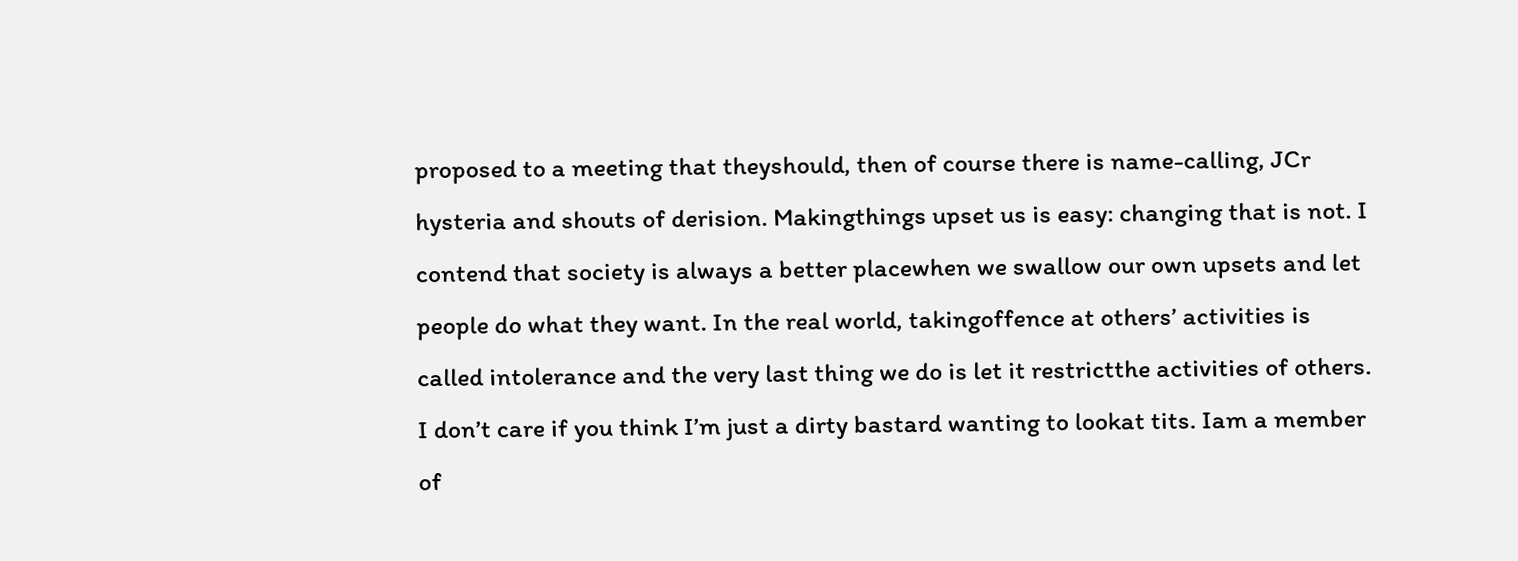proposed to a meeting that theyshould, then of course there is name-calling, JCr hysteria and shouts of derision. Makingthings upset us is easy: changing that is not. I contend that society is always a better placewhen we swallow our own upsets and let people do what they want. In the real world, takingoffence at others’ activities is called intolerance and the very last thing we do is let it restrictthe activities of others. I don’t care if you think I’m just a dirty bastard wanting to lookat tits. Iam a member of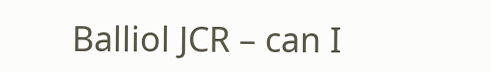Balliol JCR – can I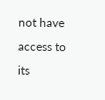not have access to its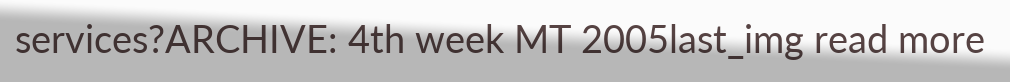services?ARCHIVE: 4th week MT 2005last_img read more